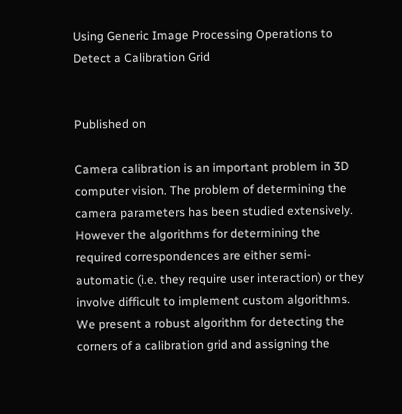Using Generic Image Processing Operations to Detect a Calibration Grid


Published on

Camera calibration is an important problem in 3D computer vision. The problem of determining the camera parameters has been studied extensively. However the algorithms for determining the required correspondences are either semi-automatic (i.e. they require user interaction) or they involve difficult to implement custom algorithms.
We present a robust algorithm for detecting the corners of a calibration grid and assigning the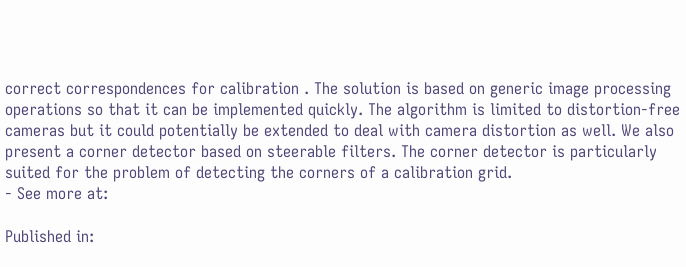correct correspondences for calibration . The solution is based on generic image processing operations so that it can be implemented quickly. The algorithm is limited to distortion-free cameras but it could potentially be extended to deal with camera distortion as well. We also present a corner detector based on steerable filters. The corner detector is particularly suited for the problem of detecting the corners of a calibration grid.
- See more at:

Published in: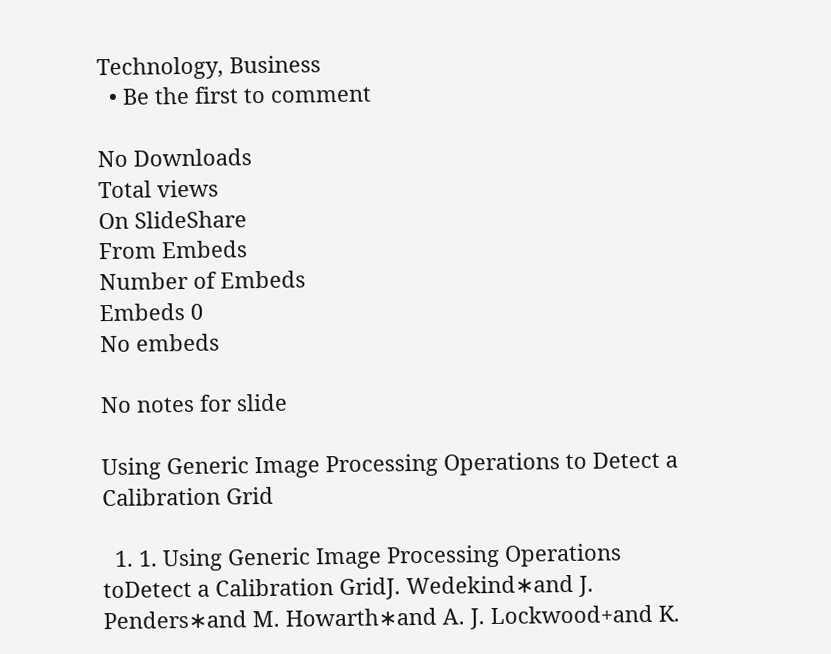Technology, Business
  • Be the first to comment

No Downloads
Total views
On SlideShare
From Embeds
Number of Embeds
Embeds 0
No embeds

No notes for slide

Using Generic Image Processing Operations to Detect a Calibration Grid

  1. 1. Using Generic Image Processing Operations toDetect a Calibration GridJ. Wedekind∗and J. Penders∗and M. Howarth∗and A. J. Lockwood+and K.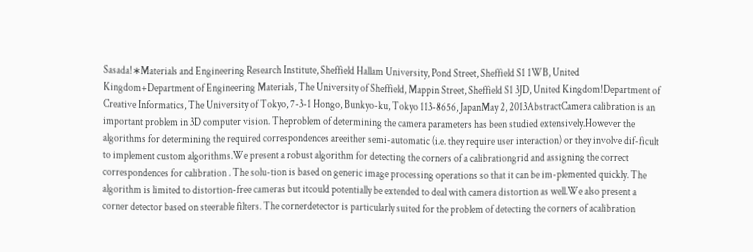Sasada!∗Materials and Engineering Research Institute, Sheffield Hallam University, Pond Street, Sheffield S1 1WB, United Kingdom+Department of Engineering Materials, The University of Sheffield, Mappin Street, Sheffield S1 3JD, United Kingdom!Department of Creative Informatics, The University of Tokyo, 7-3-1 Hongo, Bunkyo-ku, Tokyo 113-8656, JapanMay 2, 2013AbstractCamera calibration is an important problem in 3D computer vision. Theproblem of determining the camera parameters has been studied extensively.However the algorithms for determining the required correspondences areeither semi-automatic (i.e. they require user interaction) or they involve dif-ficult to implement custom algorithms.We present a robust algorithm for detecting the corners of a calibrationgrid and assigning the correct correspondences for calibration . The solu-tion is based on generic image processing operations so that it can be im-plemented quickly. The algorithm is limited to distortion-free cameras but itcould potentially be extended to deal with camera distortion as well.We also present a corner detector based on steerable filters. The cornerdetector is particularly suited for the problem of detecting the corners of acalibration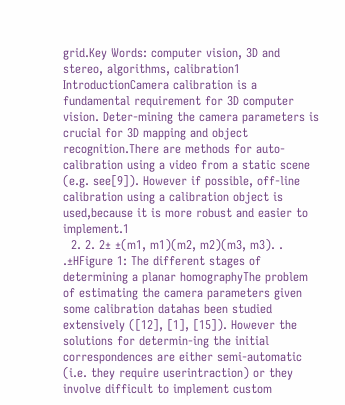grid.Key Words: computer vision, 3D and stereo, algorithms, calibration1 IntroductionCamera calibration is a fundamental requirement for 3D computer vision. Deter-mining the camera parameters is crucial for 3D mapping and object recognition.There are methods for auto-calibration using a video from a static scene (e.g. see[9]). However if possible, off-line calibration using a calibration object is used,because it is more robust and easier to implement.1
  2. 2. 2± ±(m1, m1)(m2, m2)(m3, m3). . .±HFigure 1: The different stages of determining a planar homographyThe problem of estimating the camera parameters given some calibration datahas been studied extensively ([12], [1], [15]). However the solutions for determin-ing the initial correspondences are either semi-automatic (i.e. they require userintraction) or they involve difficult to implement custom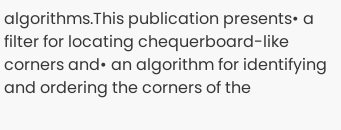algorithms.This publication presents• a filter for locating chequerboard-like corners and• an algorithm for identifying and ordering the corners of the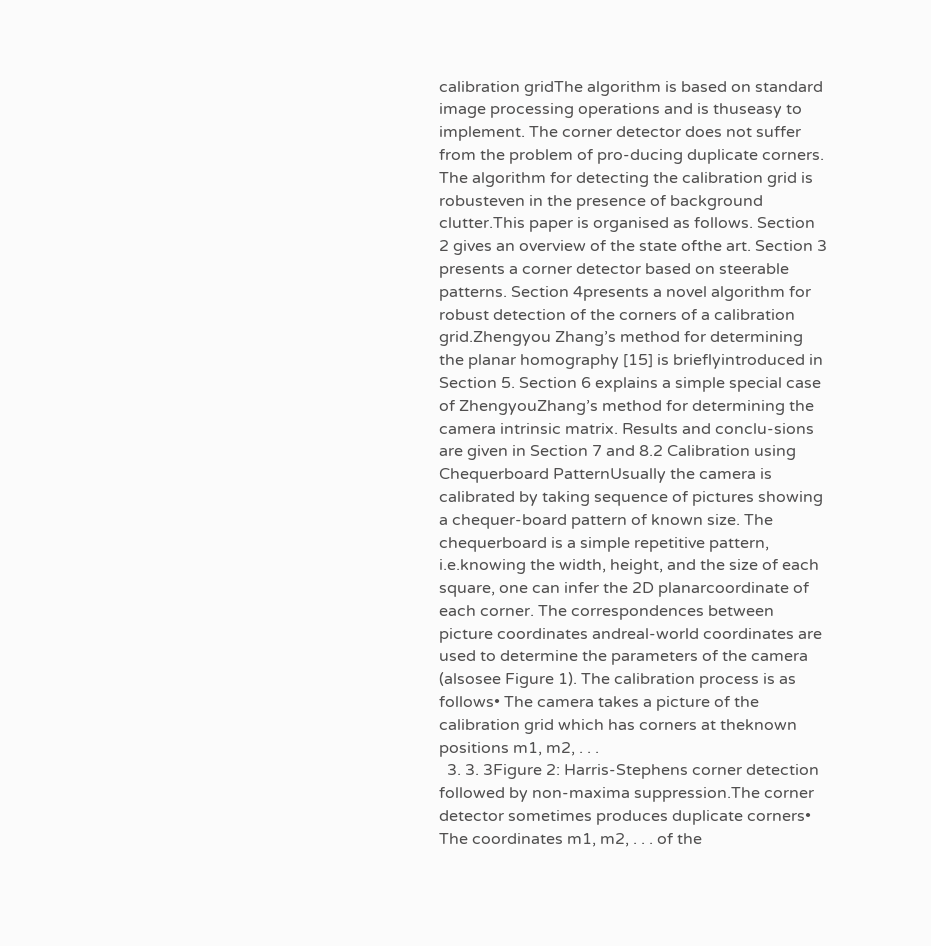calibration gridThe algorithm is based on standard image processing operations and is thuseasy to implement. The corner detector does not suffer from the problem of pro-ducing duplicate corners. The algorithm for detecting the calibration grid is robusteven in the presence of background clutter.This paper is organised as follows. Section 2 gives an overview of the state ofthe art. Section 3 presents a corner detector based on steerable patterns. Section 4presents a novel algorithm for robust detection of the corners of a calibration grid.Zhengyou Zhang’s method for determining the planar homography [15] is brieflyintroduced in Section 5. Section 6 explains a simple special case of ZhengyouZhang’s method for determining the camera intrinsic matrix. Results and conclu-sions are given in Section 7 and 8.2 Calibration using Chequerboard PatternUsually the camera is calibrated by taking sequence of pictures showing a chequer-board pattern of known size. The chequerboard is a simple repetitive pattern, i.e.knowing the width, height, and the size of each square, one can infer the 2D planarcoordinate of each corner. The correspondences between picture coordinates andreal-world coordinates are used to determine the parameters of the camera (alsosee Figure 1). The calibration process is as follows• The camera takes a picture of the calibration grid which has corners at theknown positions m1, m2, . . .
  3. 3. 3Figure 2: Harris-Stephens corner detection followed by non-maxima suppression.The corner detector sometimes produces duplicate corners• The coordinates m1, m2, . . . of the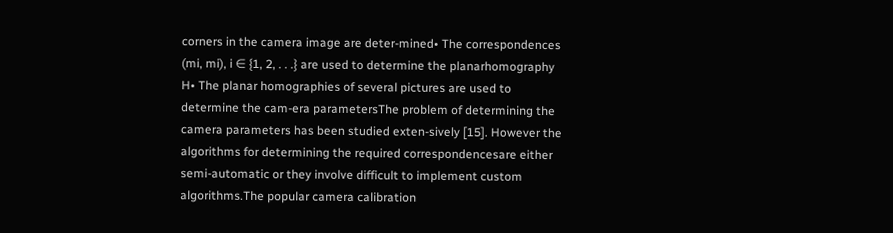corners in the camera image are deter-mined• The correspondences (mi, mi), i ∈ {1, 2, . . .} are used to determine the planarhomography H• The planar homographies of several pictures are used to determine the cam-era parametersThe problem of determining the camera parameters has been studied exten-sively [15]. However the algorithms for determining the required correspondencesare either semi-automatic or they involve difficult to implement custom algorithms.The popular camera calibration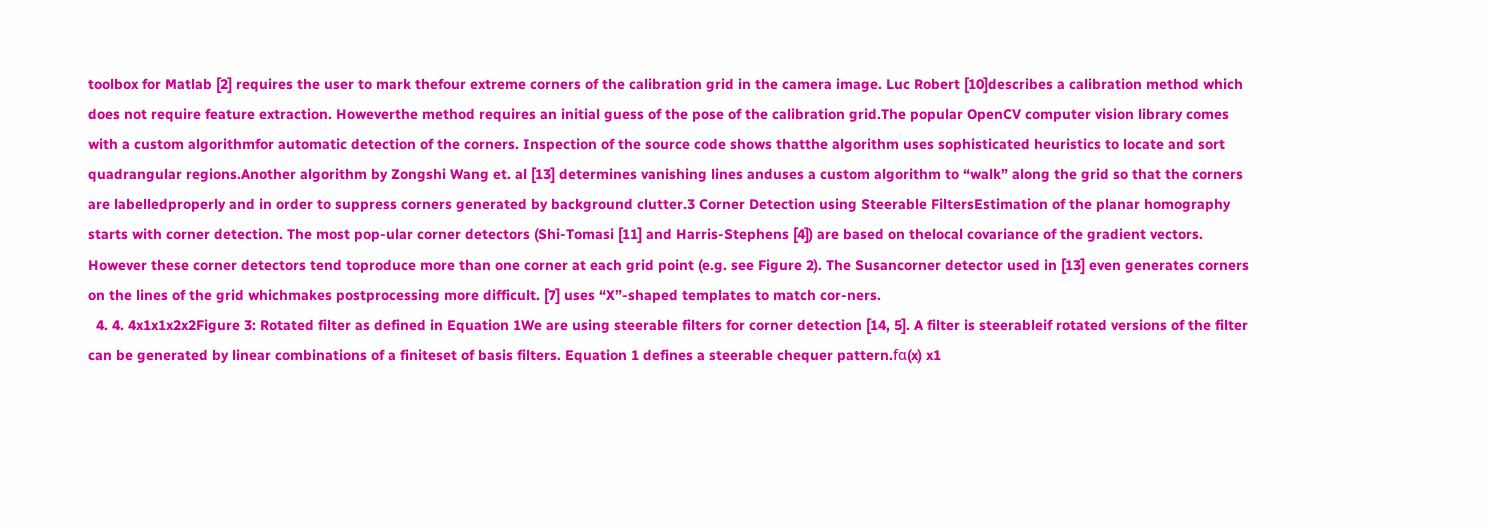toolbox for Matlab [2] requires the user to mark thefour extreme corners of the calibration grid in the camera image. Luc Robert [10]describes a calibration method which does not require feature extraction. Howeverthe method requires an initial guess of the pose of the calibration grid.The popular OpenCV computer vision library comes with a custom algorithmfor automatic detection of the corners. Inspection of the source code shows thatthe algorithm uses sophisticated heuristics to locate and sort quadrangular regions.Another algorithm by Zongshi Wang et. al [13] determines vanishing lines anduses a custom algorithm to “walk” along the grid so that the corners are labelledproperly and in order to suppress corners generated by background clutter.3 Corner Detection using Steerable FiltersEstimation of the planar homography starts with corner detection. The most pop-ular corner detectors (Shi-Tomasi [11] and Harris-Stephens [4]) are based on thelocal covariance of the gradient vectors. However these corner detectors tend toproduce more than one corner at each grid point (e.g. see Figure 2). The Susancorner detector used in [13] even generates corners on the lines of the grid whichmakes postprocessing more difficult. [7] uses “X”-shaped templates to match cor-ners.
  4. 4. 4x1x1x2x2Figure 3: Rotated filter as defined in Equation 1We are using steerable filters for corner detection [14, 5]. A filter is steerableif rotated versions of the filter can be generated by linear combinations of a finiteset of basis filters. Equation 1 defines a steerable chequer pattern.fα(x) x1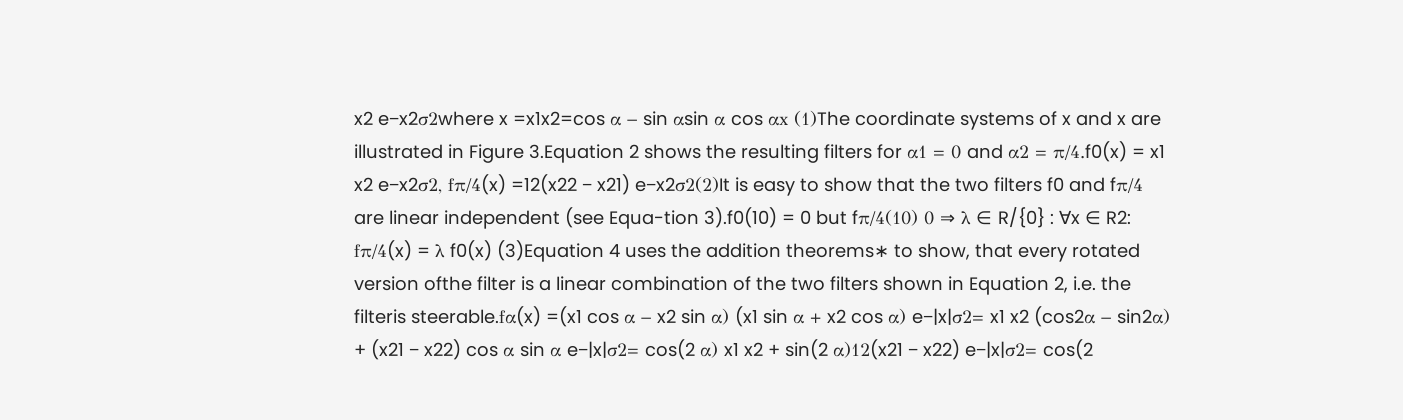x2 e−x2σ2where x =x1x2=cos α − sin αsin α cos αx (1)The coordinate systems of x and x are illustrated in Figure 3.Equation 2 shows the resulting filters for α1 = 0 and α2 = π/4.f0(x) = x1 x2 e−x2σ2, fπ/4(x) =12(x22 − x21) e−x2σ2(2)It is easy to show that the two filters f0 and fπ/4 are linear independent (see Equa-tion 3).f0(10) = 0 but fπ/4(10) 0 ⇒ λ ∈ R/{0} : ∀x ∈ R2: fπ/4(x) = λ f0(x) (3)Equation 4 uses the addition theorems∗ to show, that every rotated version ofthe filter is a linear combination of the two filters shown in Equation 2, i.e. the filteris steerable.fα(x) =(x1 cos α − x2 sin α) (x1 sin α + x2 cos α) e−|x|σ2= x1 x2 (cos2α − sin2α) + (x21 − x22) cos α sin α e−|x|σ2= cos(2 α) x1 x2 + sin(2 α)12(x21 − x22) e−|x|σ2= cos(2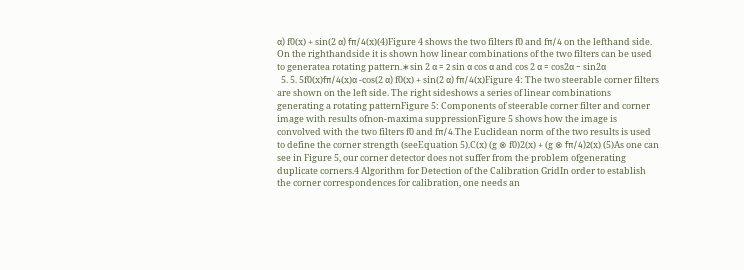α) f0(x) + sin(2 α) fπ/4(x)(4)Figure 4 shows the two filters f0 and fπ/4 on the lefthand side. On the righthandside it is shown how linear combinations of the two filters can be used to generatea rotating pattern.∗sin 2 α = 2 sin α cos α and cos 2 α = cos2α − sin2α
  5. 5. 5f0(x)fπ/4(x)α -cos(2 α) f0(x) + sin(2 α) fπ/4(x)Figure 4: The two steerable corner filters are shown on the left side. The right sideshows a series of linear combinations generating a rotating patternFigure 5: Components of steerable corner filter and corner image with results ofnon-maxima suppressionFigure 5 shows how the image is convolved with the two filters f0 and fπ/4.The Euclidean norm of the two results is used to define the corner strength (seeEquation 5).C(x) (g ⊗ f0)2(x) + (g ⊗ fπ/4)2(x) (5)As one can see in Figure 5, our corner detector does not suffer from the problem ofgenerating duplicate corners.4 Algorithm for Detection of the Calibration GridIn order to establish the corner correspondences for calibration, one needs an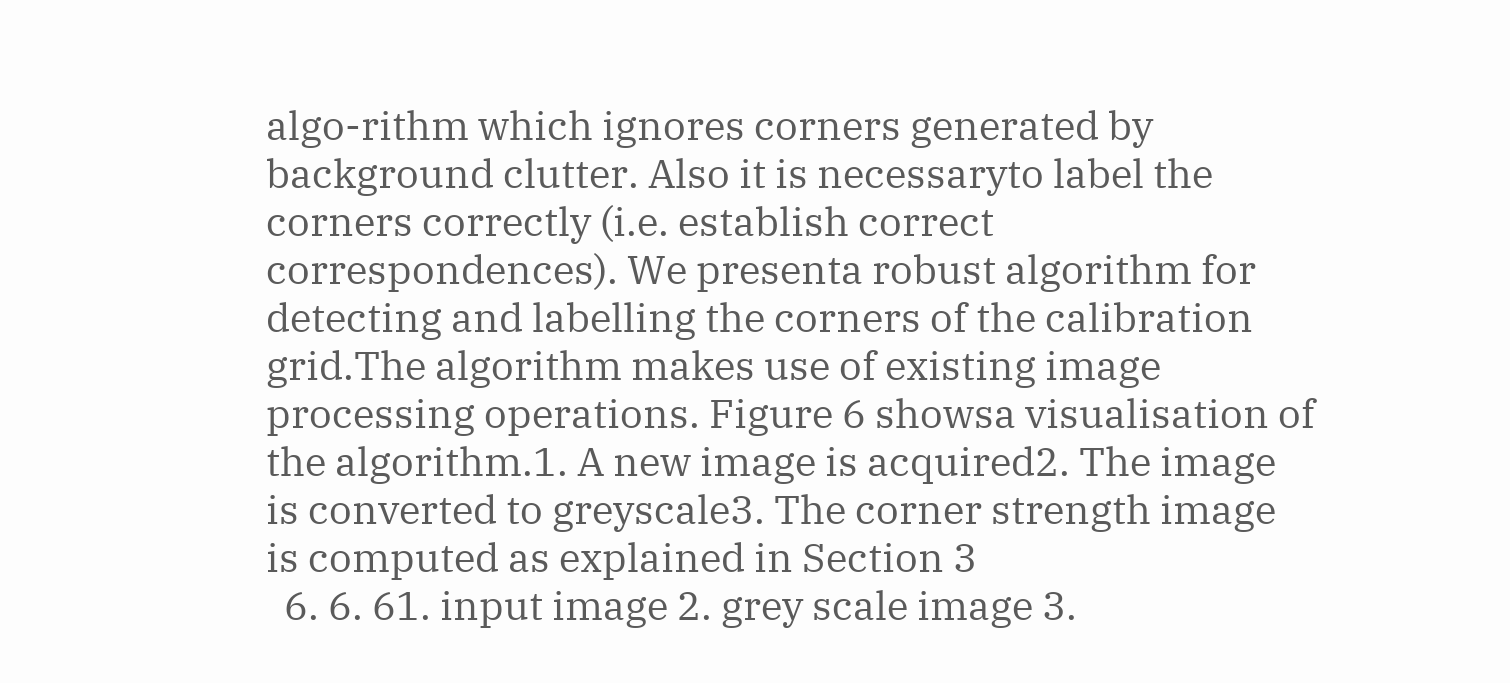algo-rithm which ignores corners generated by background clutter. Also it is necessaryto label the corners correctly (i.e. establish correct correspondences). We presenta robust algorithm for detecting and labelling the corners of the calibration grid.The algorithm makes use of existing image processing operations. Figure 6 showsa visualisation of the algorithm.1. A new image is acquired2. The image is converted to greyscale3. The corner strength image is computed as explained in Section 3
  6. 6. 61. input image 2. grey scale image 3.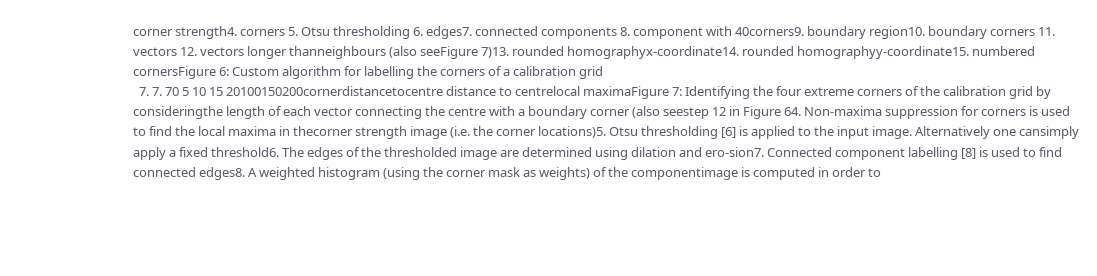corner strength4. corners 5. Otsu thresholding 6. edges7. connected components 8. component with 40corners9. boundary region10. boundary corners 11. vectors 12. vectors longer thanneighbours (also seeFigure 7)13. rounded homographyx-coordinate14. rounded homographyy-coordinate15. numbered cornersFigure 6: Custom algorithm for labelling the corners of a calibration grid
  7. 7. 70 5 10 15 20100150200cornerdistancetocentre distance to centrelocal maximaFigure 7: Identifying the four extreme corners of the calibration grid by consideringthe length of each vector connecting the centre with a boundary corner (also seestep 12 in Figure 64. Non-maxima suppression for corners is used to find the local maxima in thecorner strength image (i.e. the corner locations)5. Otsu thresholding [6] is applied to the input image. Alternatively one cansimply apply a fixed threshold6. The edges of the thresholded image are determined using dilation and ero-sion7. Connected component labelling [8] is used to find connected edges8. A weighted histogram (using the corner mask as weights) of the componentimage is computed in order to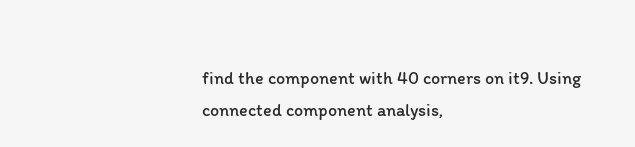find the component with 40 corners on it9. Using connected component analysis,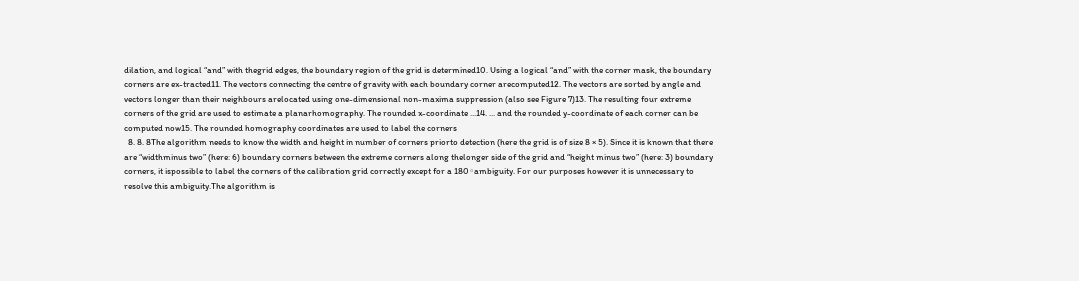dilation, and logical “and” with thegrid edges, the boundary region of the grid is determined10. Using a logical “and” with the corner mask, the boundary corners are ex-tracted11. The vectors connecting the centre of gravity with each boundary corner arecomputed12. The vectors are sorted by angle and vectors longer than their neighbours arelocated using one-dimensional non-maxima suppression (also see Figure 7)13. The resulting four extreme corners of the grid are used to estimate a planarhomography. The rounded x-coordinate ...14. ... and the rounded y-coordinate of each corner can be computed now15. The rounded homography coordinates are used to label the corners
  8. 8. 8The algorithm needs to know the width and height in number of corners priorto detection (here the grid is of size 8 × 5). Since it is known that there are “widthminus two” (here: 6) boundary corners between the extreme corners along thelonger side of the grid and “height minus two” (here: 3) boundary corners, it ispossible to label the corners of the calibration grid correctly except for a 180◦ambiguity. For our purposes however it is unnecessary to resolve this ambiguity.The algorithm is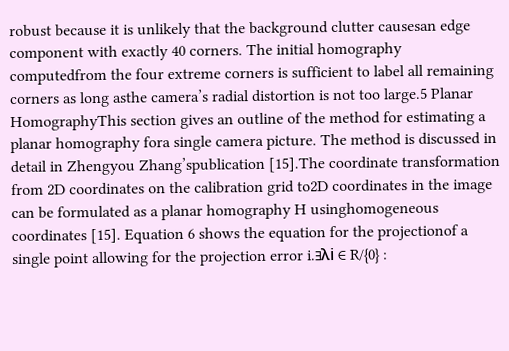robust because it is unlikely that the background clutter causesan edge component with exactly 40 corners. The initial homography computedfrom the four extreme corners is sufficient to label all remaining corners as long asthe camera’s radial distortion is not too large.5 Planar HomographyThis section gives an outline of the method for estimating a planar homography fora single camera picture. The method is discussed in detail in Zhengyou Zhang’spublication [15].The coordinate transformation from 2D coordinates on the calibration grid to2D coordinates in the image can be formulated as a planar homography H usinghomogeneous coordinates [15]. Equation 6 shows the equation for the projectionof a single point allowing for the projection error i.∃λi ∈ R/{0} :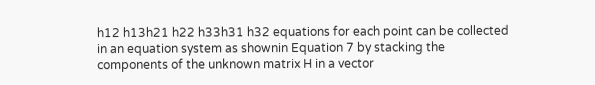h12 h13h21 h22 h33h31 h32 equations for each point can be collected in an equation system as shownin Equation 7 by stacking the components of the unknown matrix H in a vector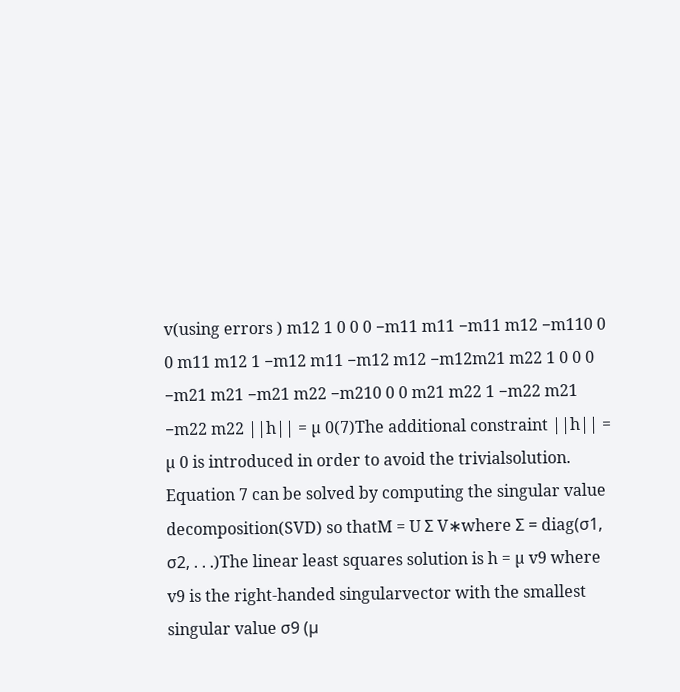v(using errors ) m12 1 0 0 0 −m11 m11 −m11 m12 −m110 0 0 m11 m12 1 −m12 m11 −m12 m12 −m12m21 m22 1 0 0 0 −m21 m21 −m21 m22 −m210 0 0 m21 m22 1 −m22 m21 −m22 m22 ||h|| = µ 0(7)The additional constraint ||h|| = µ 0 is introduced in order to avoid the trivialsolution. Equation 7 can be solved by computing the singular value decomposition(SVD) so thatM = U Σ V∗where Σ = diag(σ1, σ2, . . .)The linear least squares solution is h = µ v9 where v9 is the right-handed singularvector with the smallest singular value σ9 (µ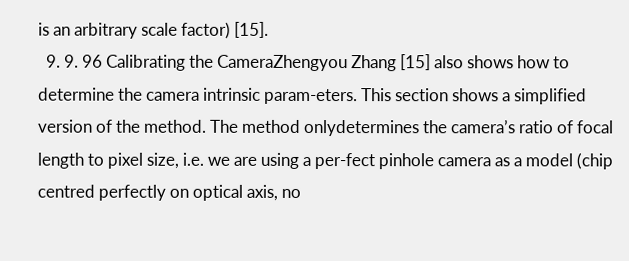is an arbitrary scale factor) [15].
  9. 9. 96 Calibrating the CameraZhengyou Zhang [15] also shows how to determine the camera intrinsic param-eters. This section shows a simplified version of the method. The method onlydetermines the camera’s ratio of focal length to pixel size, i.e. we are using a per-fect pinhole camera as a model (chip centred perfectly on optical axis, no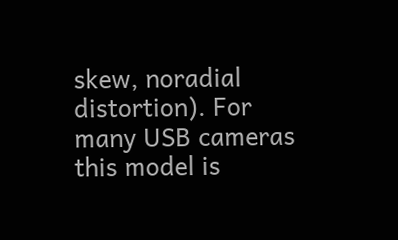skew, noradial distortion). For many USB cameras this model is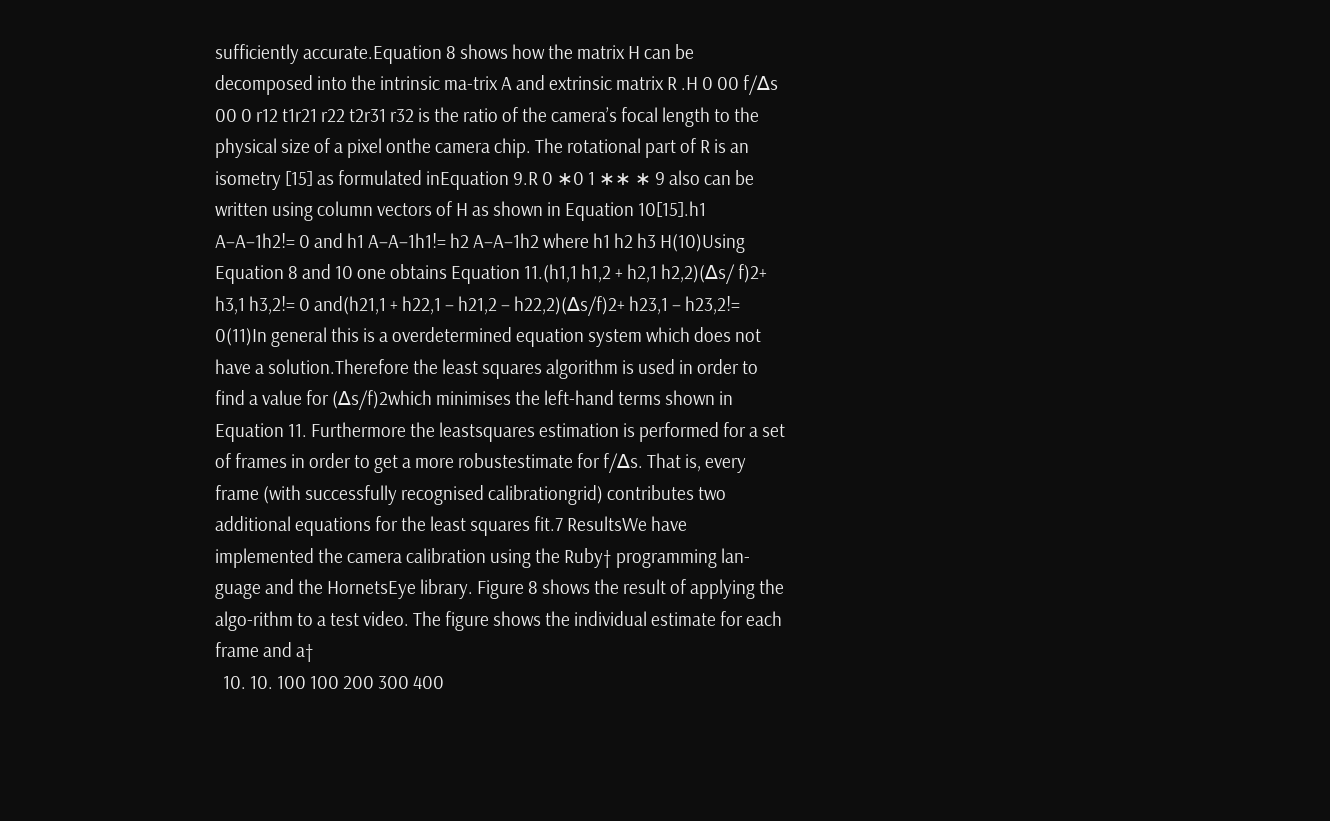sufficiently accurate.Equation 8 shows how the matrix H can be decomposed into the intrinsic ma-trix A and extrinsic matrix R .H 0 00 f/∆s 00 0 r12 t1r21 r22 t2r31 r32 is the ratio of the camera’s focal length to the physical size of a pixel onthe camera chip. The rotational part of R is an isometry [15] as formulated inEquation 9.R 0 ∗0 1 ∗∗ ∗ 9 also can be written using column vectors of H as shown in Equation 10[15].h1 A−A−1h2!= 0 and h1 A−A−1h1!= h2 A−A−1h2 where h1 h2 h3 H(10)Using Equation 8 and 10 one obtains Equation 11.(h1,1 h1,2 + h2,1 h2,2)(∆s/ f)2+ h3,1 h3,2!= 0 and(h21,1 + h22,1 − h21,2 − h22,2)(∆s/f)2+ h23,1 − h23,2!= 0(11)In general this is a overdetermined equation system which does not have a solution.Therefore the least squares algorithm is used in order to find a value for (∆s/f)2which minimises the left-hand terms shown in Equation 11. Furthermore the leastsquares estimation is performed for a set of frames in order to get a more robustestimate for f/∆s. That is, every frame (with successfully recognised calibrationgrid) contributes two additional equations for the least squares fit.7 ResultsWe have implemented the camera calibration using the Ruby† programming lan-guage and the HornetsEye library. Figure 8 shows the result of applying the algo-rithm to a test video. The figure shows the individual estimate for each frame and a†
  10. 10. 100 100 200 300 400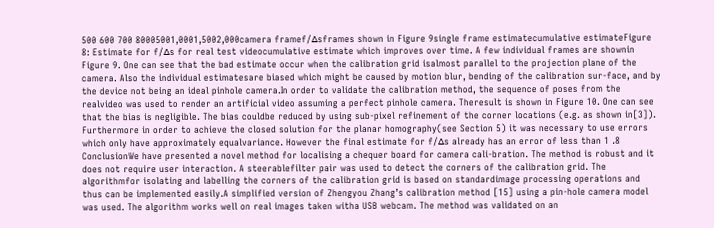500 600 700 80005001,0001,5002,000camera framef/∆sframes shown in Figure 9single frame estimatecumulative estimateFigure 8: Estimate for f/∆s for real test videocumulative estimate which improves over time. A few individual frames are shownin Figure 9. One can see that the bad estimate occur when the calibration grid isalmost parallel to the projection plane of the camera. Also the individual estimatesare biased which might be caused by motion blur, bending of the calibration sur-face, and by the device not being an ideal pinhole camera.In order to validate the calibration method, the sequence of poses from the realvideo was used to render an artificial video assuming a perfect pinhole camera. Theresult is shown in Figure 10. One can see that the bias is negligible. The bias couldbe reduced by using sub-pixel refinement of the corner locations (e.g. as shown in[3]). Furthermore in order to achieve the closed solution for the planar homography(see Section 5) it was necessary to use errors which only have approximately equalvariance. However the final estimate for f/∆s already has an error of less than 1 .8 ConclusionWe have presented a novel method for localising a chequer board for camera cali-bration. The method is robust and it does not require user interaction. A steerablefilter pair was used to detect the corners of the calibration grid. The algorithmfor isolating and labelling the corners of the calibration grid is based on standardimage processing operations and thus can be implemented easily.A simplified version of Zhengyou Zhang’s calibration method [15] using a pin-hole camera model was used. The algorithm works well on real images taken witha USB webcam. The method was validated on an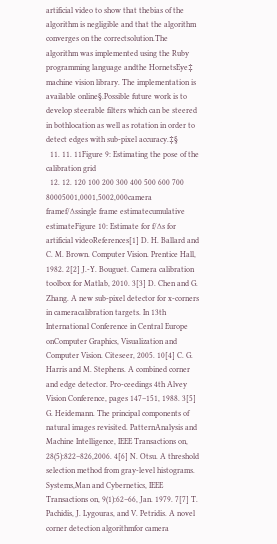artificial video to show that thebias of the algorithm is negligible and that the algorithm converges on the correctsolution.The algorithm was implemented using the Ruby programming language andthe HornetsEye‡ machine vision library. The implementation is available online§.Possible future work is to develop steerable filters which can be steered in bothlocation as well as rotation in order to detect edges with sub-pixel accuracy.‡§
  11. 11. 11Figure 9: Estimating the pose of the calibration grid
  12. 12. 120 100 200 300 400 500 600 700 80005001,0001,5002,000camera framef/∆ssingle frame estimatecumulative estimateFigure 10: Estimate for f/∆s for artificial videoReferences[1] D. H. Ballard and C. M. Brown. Computer Vision. Prentice Hall, 1982. 2[2] J.-Y. Bouguet. Camera calibration toolbox for Matlab, 2010. 3[3] D. Chen and G. Zhang. A new sub-pixel detector for x-corners in cameracalibration targets. In 13th International Conference in Central Europe onComputer Graphics, Visualization and Computer Vision. Citeseer, 2005. 10[4] C. G. Harris and M. Stephens. A combined corner and edge detector. Pro-ceedings 4th Alvey Vision Conference, pages 147–151, 1988. 3[5] G. Heidemann. The principal components of natural images revisited. PatternAnalysis and Machine Intelligence, IEEE Transactions on, 28(5):822–826,2006. 4[6] N. Otsu. A threshold selection method from gray-level histograms. Systems,Man and Cybernetics, IEEE Transactions on, 9(1):62–66, Jan. 1979. 7[7] T. Pachidis, J. Lygouras, and V. Petridis. A novel corner detection algorithmfor camera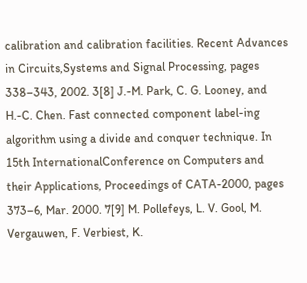calibration and calibration facilities. Recent Advances in Circuits,Systems and Signal Processing, pages 338–343, 2002. 3[8] J.-M. Park, C. G. Looney, and H.-C. Chen. Fast connected component label-ing algorithm using a divide and conquer technique. In 15th InternationalConference on Computers and their Applications, Proceedings of CATA-2000, pages 373–6, Mar. 2000. 7[9] M. Pollefeys, L. V. Gool, M. Vergauwen, F. Verbiest, K.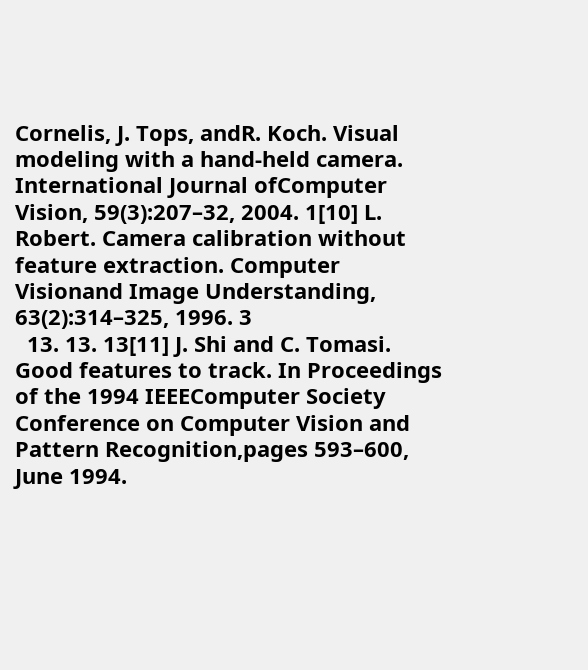Cornelis, J. Tops, andR. Koch. Visual modeling with a hand-held camera. International Journal ofComputer Vision, 59(3):207–32, 2004. 1[10] L. Robert. Camera calibration without feature extraction. Computer Visionand Image Understanding, 63(2):314–325, 1996. 3
  13. 13. 13[11] J. Shi and C. Tomasi. Good features to track. In Proceedings of the 1994 IEEEComputer Society Conference on Computer Vision and Pattern Recognition,pages 593–600, June 1994.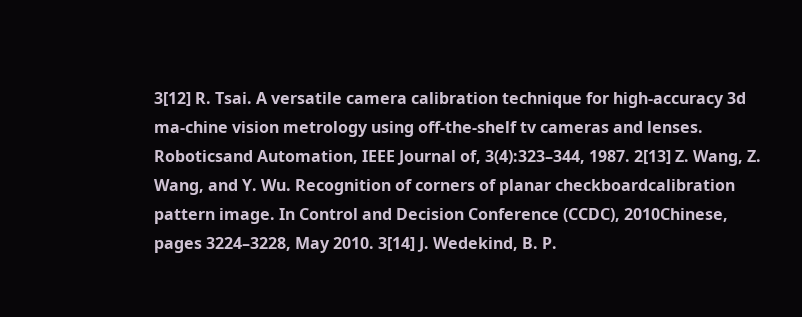3[12] R. Tsai. A versatile camera calibration technique for high-accuracy 3d ma-chine vision metrology using off-the-shelf tv cameras and lenses. Roboticsand Automation, IEEE Journal of, 3(4):323–344, 1987. 2[13] Z. Wang, Z. Wang, and Y. Wu. Recognition of corners of planar checkboardcalibration pattern image. In Control and Decision Conference (CCDC), 2010Chinese, pages 3224–3228, May 2010. 3[14] J. Wedekind, B. P.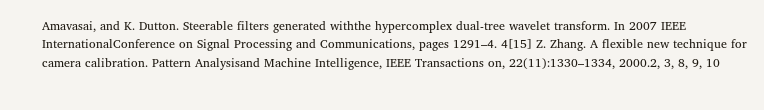Amavasai, and K. Dutton. Steerable filters generated withthe hypercomplex dual-tree wavelet transform. In 2007 IEEE InternationalConference on Signal Processing and Communications, pages 1291–4. 4[15] Z. Zhang. A flexible new technique for camera calibration. Pattern Analysisand Machine Intelligence, IEEE Transactions on, 22(11):1330–1334, 2000.2, 3, 8, 9, 10